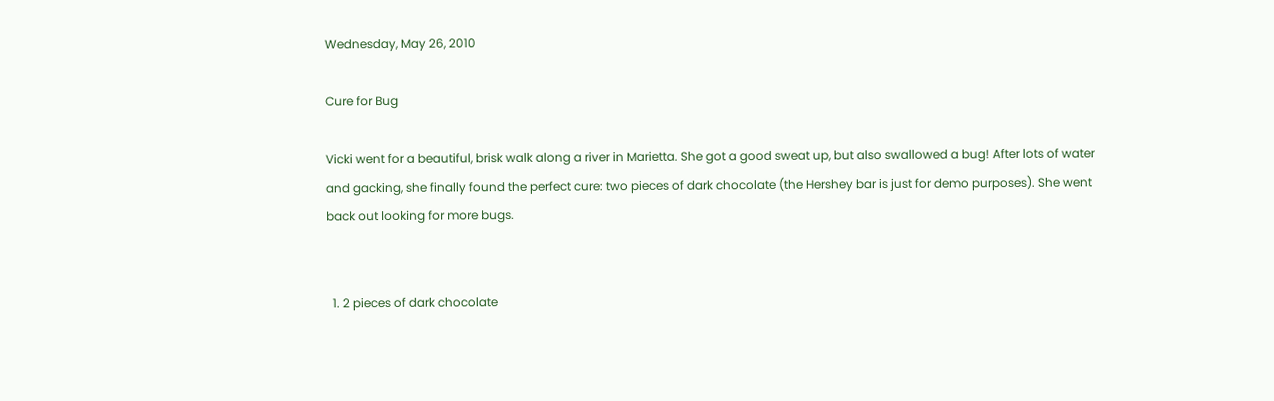Wednesday, May 26, 2010

Cure for Bug

Vicki went for a beautiful, brisk walk along a river in Marietta. She got a good sweat up, but also swallowed a bug! After lots of water and gacking, she finally found the perfect cure: two pieces of dark chocolate (the Hershey bar is just for demo purposes). She went back out looking for more bugs.


  1. 2 pieces of dark chocolate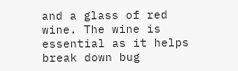and a glass of red wine. The wine is essential as it helps break down bug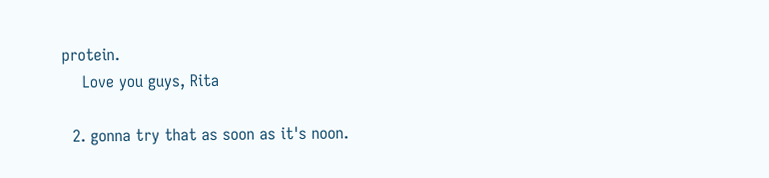protein.
    Love you guys, Rita

  2. gonna try that as soon as it's noon.